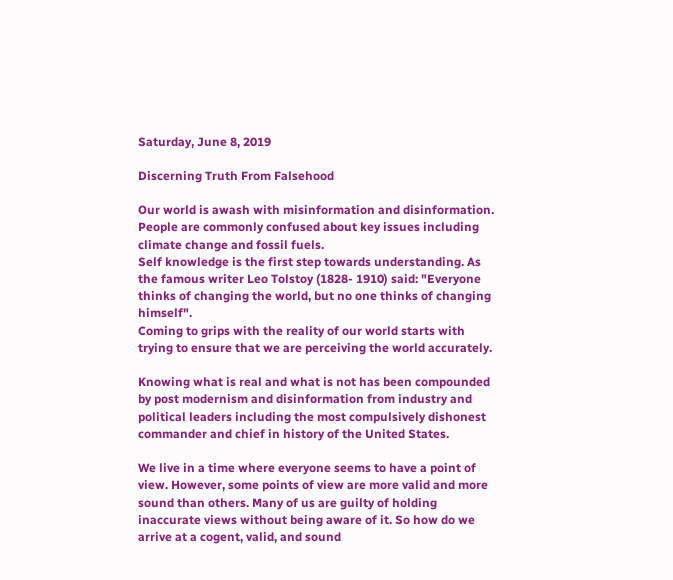Saturday, June 8, 2019

Discerning Truth From Falsehood

Our world is awash with misinformation and disinformation. People are commonly confused about key issues including climate change and fossil fuels.
Self knowledge is the first step towards understanding. As the famous writer Leo Tolstoy (1828- 1910) said: "Everyone thinks of changing the world, but no one thinks of changing himself".
Coming to grips with the reality of our world starts with trying to ensure that we are perceiving the world accurately.

Knowing what is real and what is not has been compounded by post modernism and disinformation from industry and political leaders including the most compulsively dishonest commander and chief in history of the United States.

We live in a time where everyone seems to have a point of view. However, some points of view are more valid and more sound than others. Many of us are guilty of holding inaccurate views without being aware of it. So how do we arrive at a cogent, valid, and sound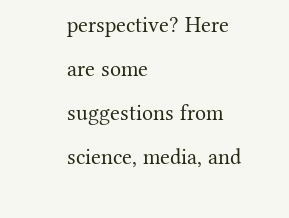perspective? Here are some suggestions from science, media, and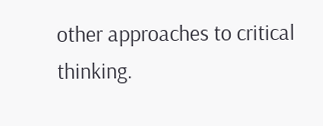other approaches to critical thinking.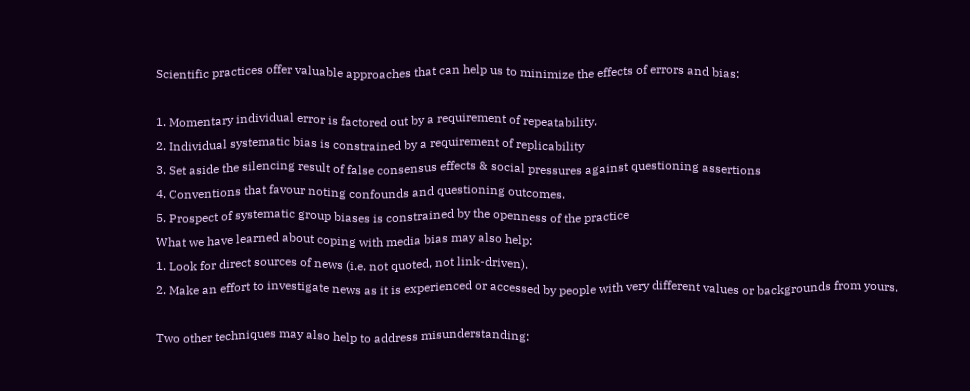Scientific practices offer valuable approaches that can help us to minimize the effects of errors and bias:

1. Momentary individual error is factored out by a requirement of repeatability.
2. Individual systematic bias is constrained by a requirement of replicability
3. Set aside the silencing result of false consensus effects & social pressures against questioning assertions
4. Conventions that favour noting confounds and questioning outcomes.
5. Prospect of systematic group biases is constrained by the openness of the practice
What we have learned about coping with media bias may also help:
1. Look for direct sources of news (i.e. not quoted, not link-driven).
2. Make an effort to investigate news as it is experienced or accessed by people with very different values or backgrounds from yours.

Two other techniques may also help to address misunderstanding: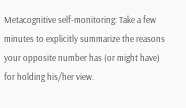Metacognitive self-monitoring: Take a few minutes to explicitly summarize the reasons your opposite number has (or might have) for holding his/her view.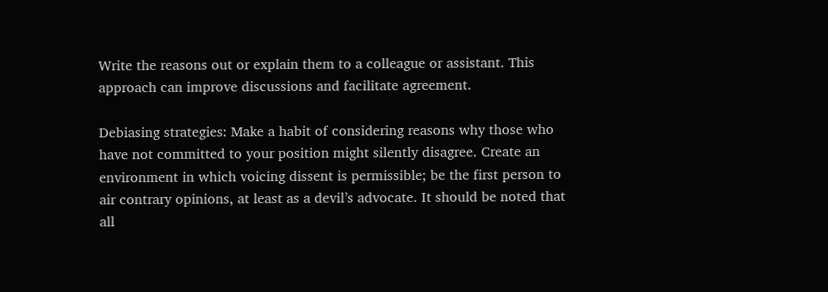Write the reasons out or explain them to a colleague or assistant. This approach can improve discussions and facilitate agreement.

Debiasing strategies: Make a habit of considering reasons why those who have not committed to your position might silently disagree. Create an environment in which voicing dissent is permissible; be the first person to air contrary opinions, at least as a devil’s advocate. It should be noted that all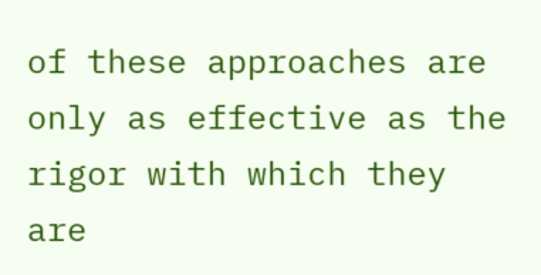of these approaches are only as effective as the rigor with which they are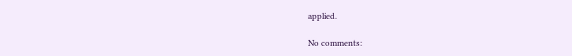applied.

No comments: